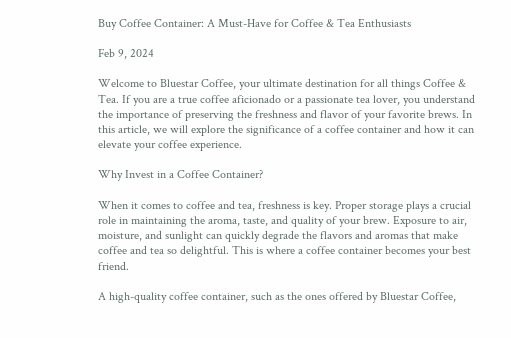Buy Coffee Container: A Must-Have for Coffee & Tea Enthusiasts

Feb 9, 2024

Welcome to Bluestar Coffee, your ultimate destination for all things Coffee & Tea. If you are a true coffee aficionado or a passionate tea lover, you understand the importance of preserving the freshness and flavor of your favorite brews. In this article, we will explore the significance of a coffee container and how it can elevate your coffee experience.

Why Invest in a Coffee Container?

When it comes to coffee and tea, freshness is key. Proper storage plays a crucial role in maintaining the aroma, taste, and quality of your brew. Exposure to air, moisture, and sunlight can quickly degrade the flavors and aromas that make coffee and tea so delightful. This is where a coffee container becomes your best friend.

A high-quality coffee container, such as the ones offered by Bluestar Coffee,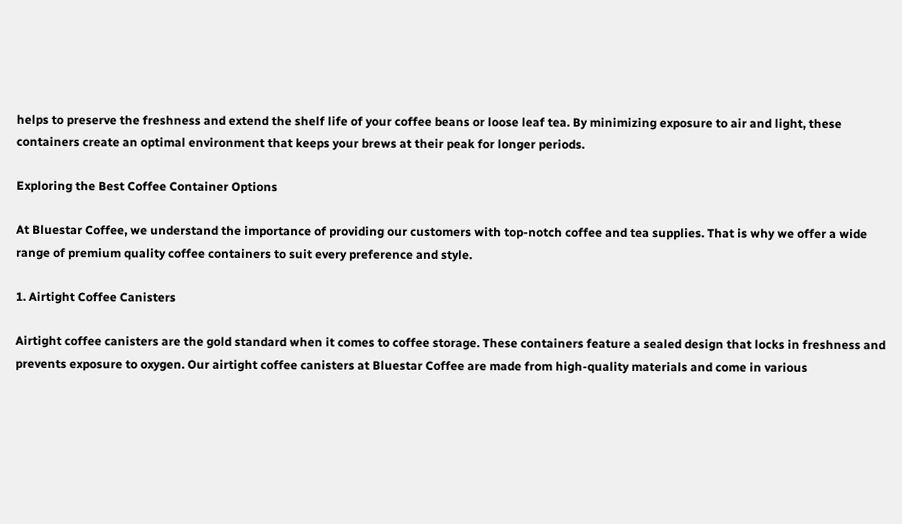helps to preserve the freshness and extend the shelf life of your coffee beans or loose leaf tea. By minimizing exposure to air and light, these containers create an optimal environment that keeps your brews at their peak for longer periods.

Exploring the Best Coffee Container Options

At Bluestar Coffee, we understand the importance of providing our customers with top-notch coffee and tea supplies. That is why we offer a wide range of premium quality coffee containers to suit every preference and style.

1. Airtight Coffee Canisters

Airtight coffee canisters are the gold standard when it comes to coffee storage. These containers feature a sealed design that locks in freshness and prevents exposure to oxygen. Our airtight coffee canisters at Bluestar Coffee are made from high-quality materials and come in various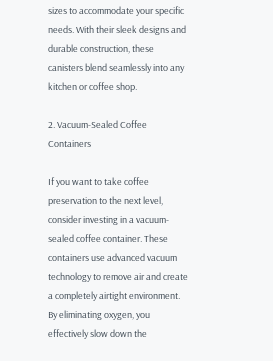sizes to accommodate your specific needs. With their sleek designs and durable construction, these canisters blend seamlessly into any kitchen or coffee shop.

2. Vacuum-Sealed Coffee Containers

If you want to take coffee preservation to the next level, consider investing in a vacuum-sealed coffee container. These containers use advanced vacuum technology to remove air and create a completely airtight environment. By eliminating oxygen, you effectively slow down the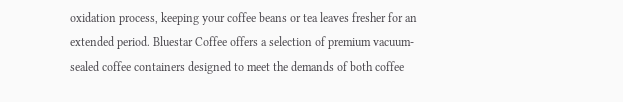oxidation process, keeping your coffee beans or tea leaves fresher for an extended period. Bluestar Coffee offers a selection of premium vacuum-sealed coffee containers designed to meet the demands of both coffee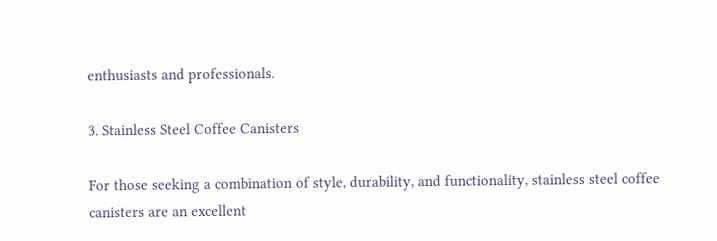enthusiasts and professionals.

3. Stainless Steel Coffee Canisters

For those seeking a combination of style, durability, and functionality, stainless steel coffee canisters are an excellent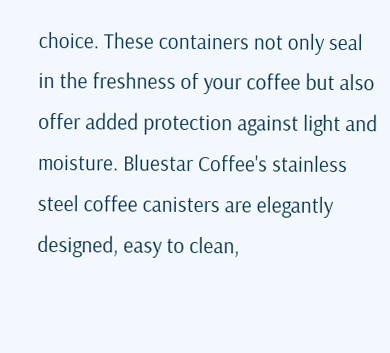choice. These containers not only seal in the freshness of your coffee but also offer added protection against light and moisture. Bluestar Coffee's stainless steel coffee canisters are elegantly designed, easy to clean,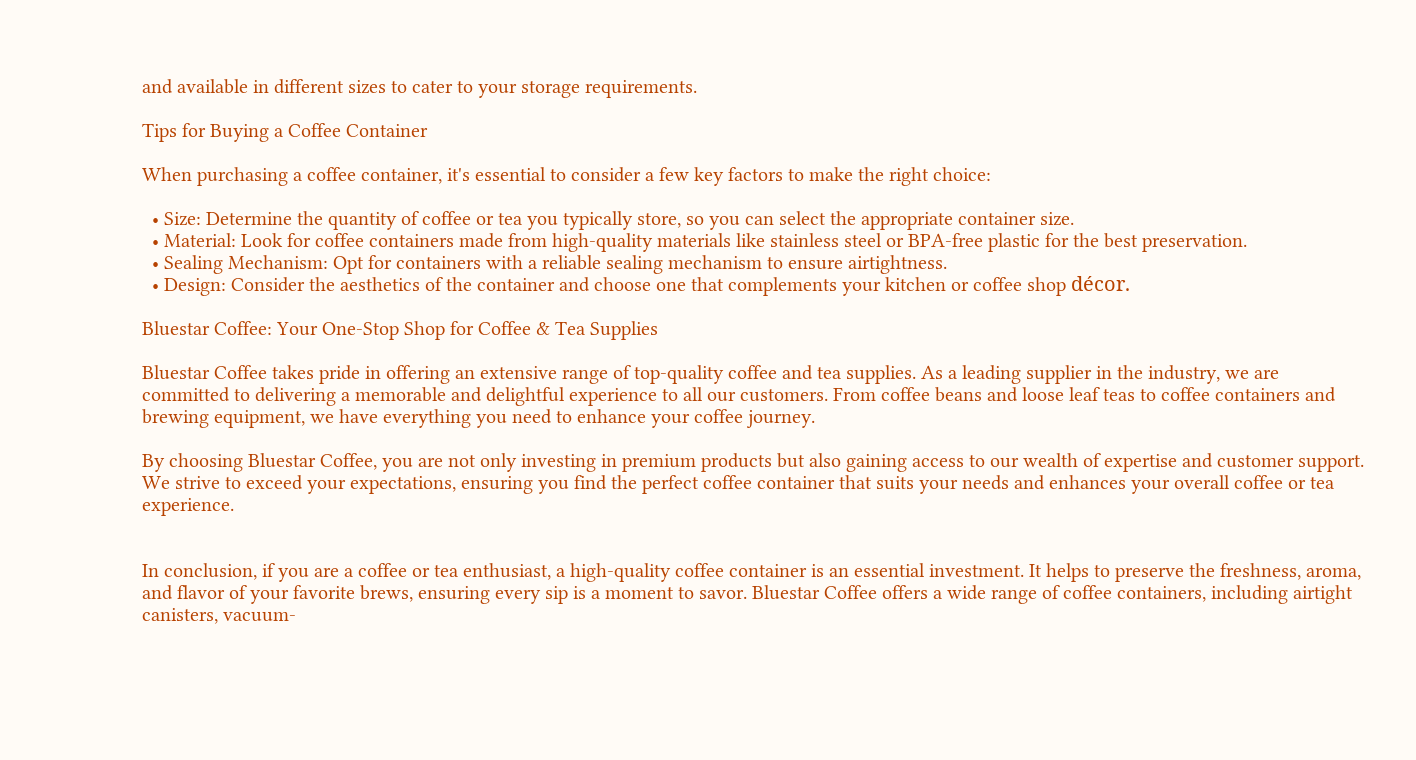and available in different sizes to cater to your storage requirements.

Tips for Buying a Coffee Container

When purchasing a coffee container, it's essential to consider a few key factors to make the right choice:

  • Size: Determine the quantity of coffee or tea you typically store, so you can select the appropriate container size.
  • Material: Look for coffee containers made from high-quality materials like stainless steel or BPA-free plastic for the best preservation.
  • Sealing Mechanism: Opt for containers with a reliable sealing mechanism to ensure airtightness.
  • Design: Consider the aesthetics of the container and choose one that complements your kitchen or coffee shop décor.

Bluestar Coffee: Your One-Stop Shop for Coffee & Tea Supplies

Bluestar Coffee takes pride in offering an extensive range of top-quality coffee and tea supplies. As a leading supplier in the industry, we are committed to delivering a memorable and delightful experience to all our customers. From coffee beans and loose leaf teas to coffee containers and brewing equipment, we have everything you need to enhance your coffee journey.

By choosing Bluestar Coffee, you are not only investing in premium products but also gaining access to our wealth of expertise and customer support. We strive to exceed your expectations, ensuring you find the perfect coffee container that suits your needs and enhances your overall coffee or tea experience.


In conclusion, if you are a coffee or tea enthusiast, a high-quality coffee container is an essential investment. It helps to preserve the freshness, aroma, and flavor of your favorite brews, ensuring every sip is a moment to savor. Bluestar Coffee offers a wide range of coffee containers, including airtight canisters, vacuum-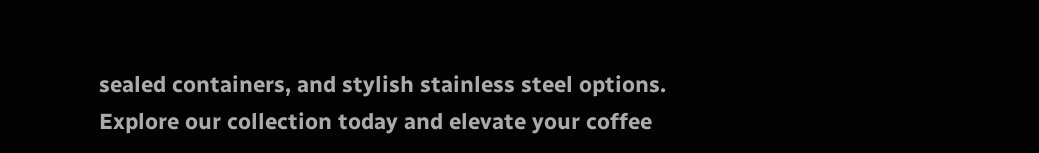sealed containers, and stylish stainless steel options. Explore our collection today and elevate your coffee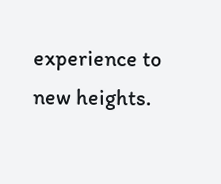experience to new heights.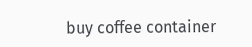buy coffee container